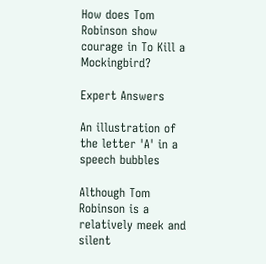How does Tom Robinson show courage in To Kill a Mockingbird?

Expert Answers

An illustration of the letter 'A' in a speech bubbles

Although Tom Robinson is a relatively meek and silent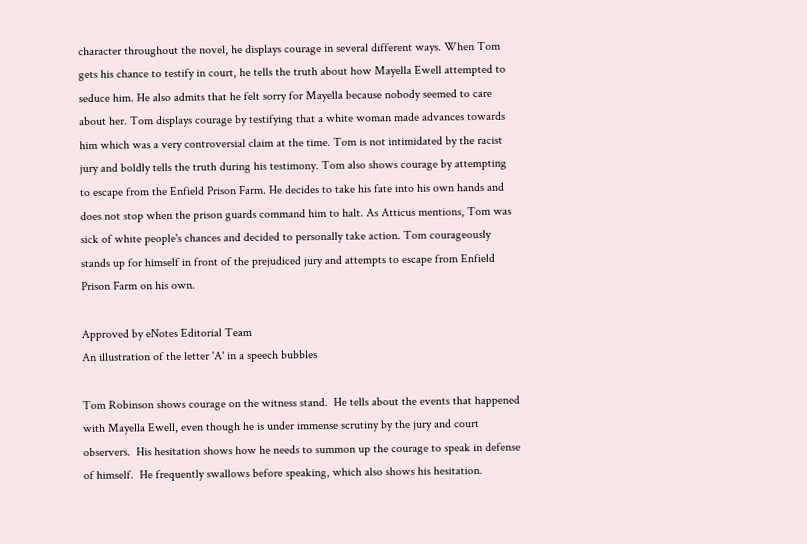character throughout the novel, he displays courage in several different ways. When Tom gets his chance to testify in court, he tells the truth about how Mayella Ewell attempted to seduce him. He also admits that he felt sorry for Mayella because nobody seemed to care about her. Tom displays courage by testifying that a white woman made advances towards him which was a very controversial claim at the time. Tom is not intimidated by the racist jury and boldly tells the truth during his testimony. Tom also shows courage by attempting to escape from the Enfield Prison Farm. He decides to take his fate into his own hands and does not stop when the prison guards command him to halt. As Atticus mentions, Tom was sick of white people's chances and decided to personally take action. Tom courageously stands up for himself in front of the prejudiced jury and attempts to escape from Enfield Prison Farm on his own.

Approved by eNotes Editorial Team
An illustration of the letter 'A' in a speech bubbles

Tom Robinson shows courage on the witness stand.  He tells about the events that happened with Mayella Ewell, even though he is under immense scrutiny by the jury and court observers.  His hesitation shows how he needs to summon up the courage to speak in defense of himself.  He frequently swallows before speaking, which also shows his hesitation.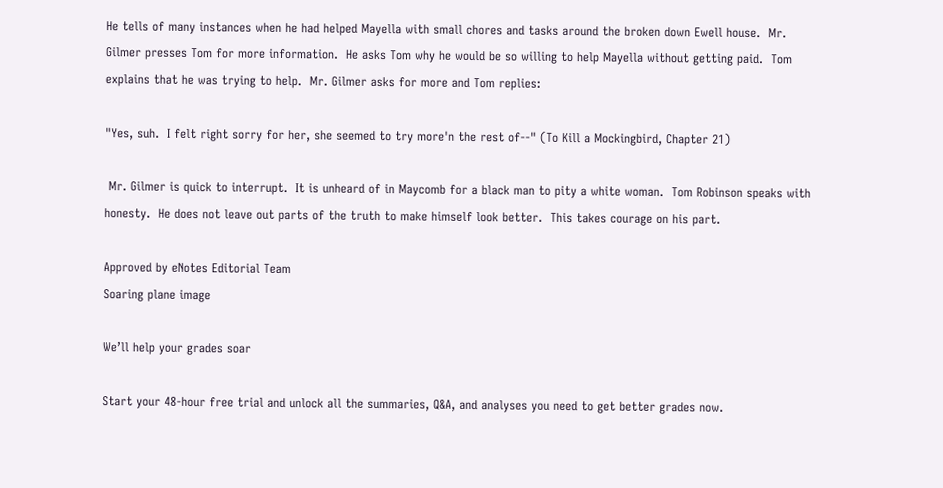He tells of many instances when he had helped Mayella with small chores and tasks around the broken down Ewell house.  Mr. Gilmer presses Tom for more information.  He asks Tom why he would be so willing to help Mayella without getting paid.  Tom explains that he was trying to help.  Mr. Gilmer asks for more and Tom replies:

"Yes, suh.  I felt right sorry for her, she seemed to try more'n the rest of--" (To Kill a Mockingbird, Chapter 21)

 Mr. Gilmer is quick to interrupt.  It is unheard of in Maycomb for a black man to pity a white woman.  Tom Robinson speaks with honesty.  He does not leave out parts of the truth to make himself look better.  This takes courage on his part.

Approved by eNotes Editorial Team
Soaring plane image

We’ll help your grades soar

Start your 48-hour free trial and unlock all the summaries, Q&A, and analyses you need to get better grades now.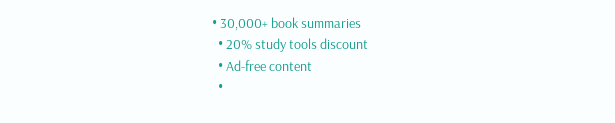• 30,000+ book summaries
  • 20% study tools discount
  • Ad-free content
  •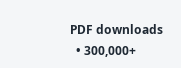PDF downloads
  • 300,000+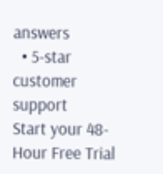answers
  • 5-star customer support
Start your 48-Hour Free Trial